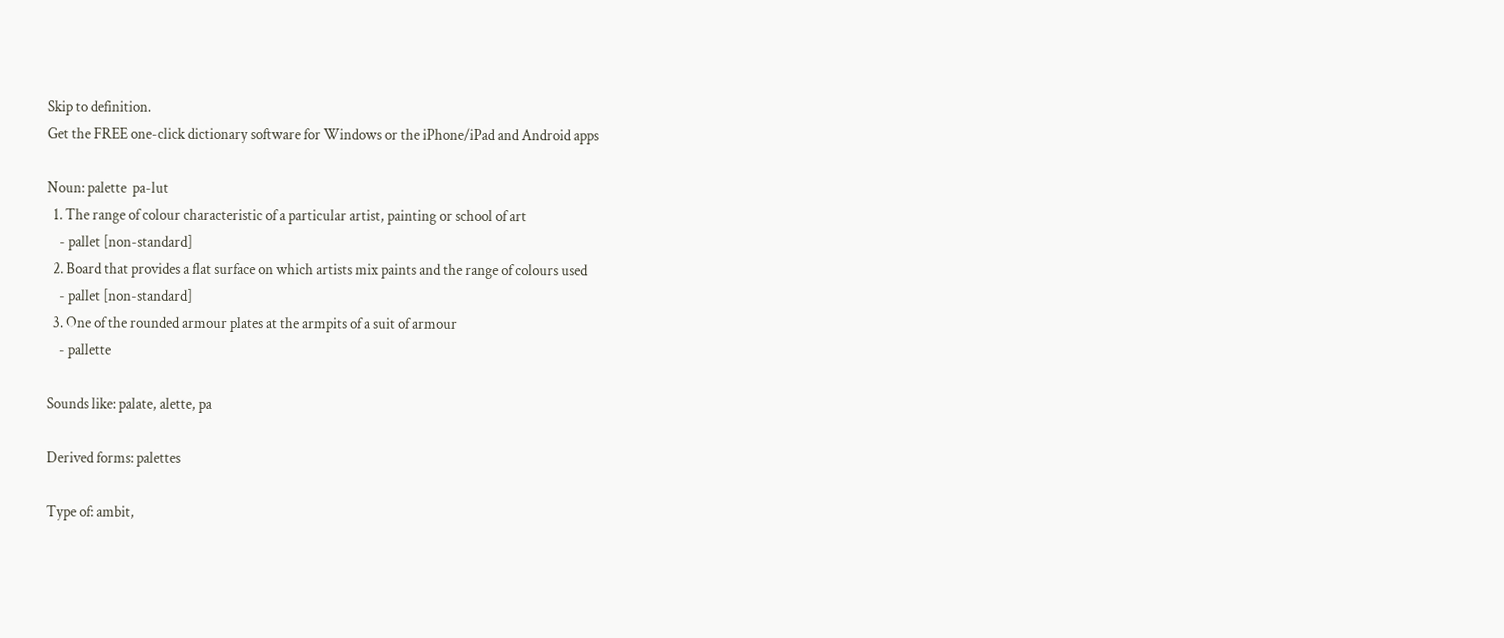Skip to definition.
Get the FREE one-click dictionary software for Windows or the iPhone/iPad and Android apps

Noun: palette  pa-lut
  1. The range of colour characteristic of a particular artist, painting or school of art
    - pallet [non-standard]
  2. Board that provides a flat surface on which artists mix paints and the range of colours used
    - pallet [non-standard]
  3. One of the rounded armour plates at the armpits of a suit of armour
    - pallette

Sounds like: palate, alette, pa

Derived forms: palettes

Type of: ambit,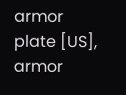armor plate [US], armor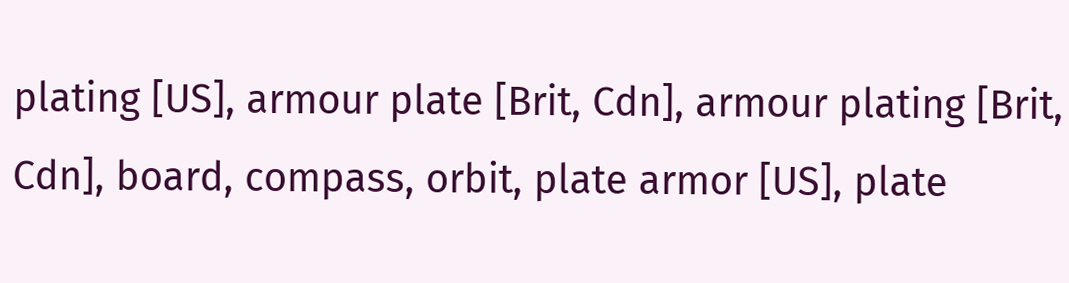plating [US], armour plate [Brit, Cdn], armour plating [Brit, Cdn], board, compass, orbit, plate armor [US], plate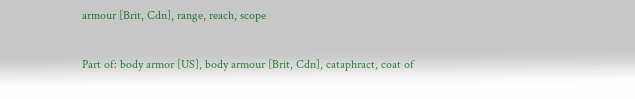armour [Brit, Cdn], range, reach, scope

Part of: body armor [US], body armour [Brit, Cdn], cataphract, coat of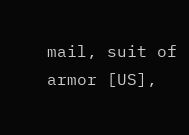mail, suit of armor [US],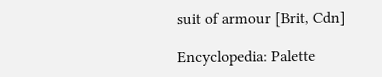suit of armour [Brit, Cdn]

Encyclopedia: Palette